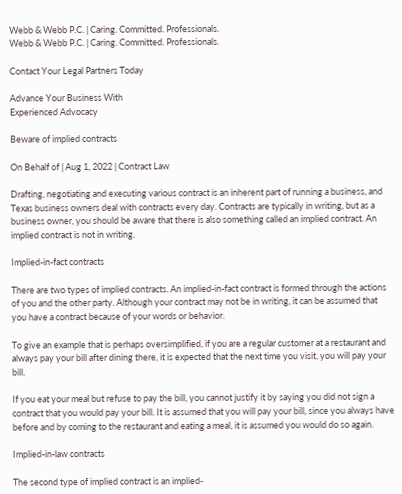Webb & Webb P.C. | Caring. Committed. Professionals.
Webb & Webb P.C. | Caring. Committed. Professionals.

Contact Your Legal Partners Today

Advance Your Business With
Experienced Advocacy

Beware of implied contracts

On Behalf of | Aug 1, 2022 | Contract Law

Drafting, negotiating and executing various contract is an inherent part of running a business, and Texas business owners deal with contracts every day. Contracts are typically in writing, but as a business owner, you should be aware that there is also something called an implied contract. An implied contract is not in writing.

Implied-in-fact contracts

There are two types of implied contracts. An implied-in-fact contract is formed through the actions of you and the other party. Although your contract may not be in writing, it can be assumed that you have a contract because of your words or behavior.

To give an example that is perhaps oversimplified, if you are a regular customer at a restaurant and always pay your bill after dining there, it is expected that the next time you visit, you will pay your bill.

If you eat your meal but refuse to pay the bill, you cannot justify it by saying you did not sign a contract that you would pay your bill. It is assumed that you will pay your bill, since you always have before and by coming to the restaurant and eating a meal, it is assumed you would do so again.

Implied-in-law contracts

The second type of implied contract is an implied-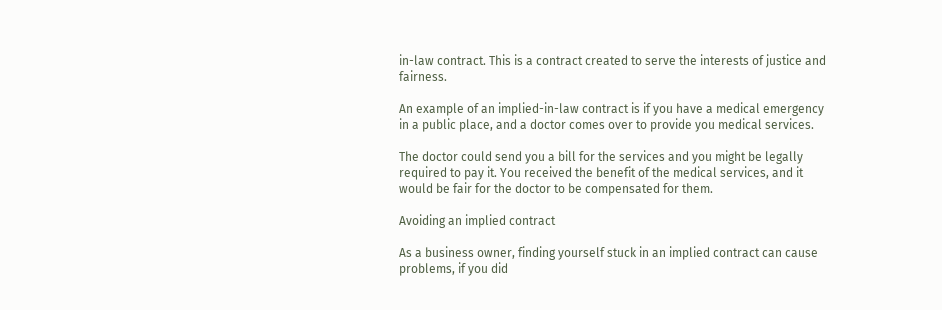in-law contract. This is a contract created to serve the interests of justice and fairness.

An example of an implied-in-law contract is if you have a medical emergency in a public place, and a doctor comes over to provide you medical services.

The doctor could send you a bill for the services and you might be legally required to pay it. You received the benefit of the medical services, and it would be fair for the doctor to be compensated for them.

Avoiding an implied contract

As a business owner, finding yourself stuck in an implied contract can cause problems, if you did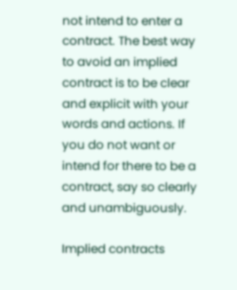not intend to enter a contract. The best way to avoid an implied contract is to be clear and explicit with your words and actions. If you do not want or intend for there to be a contract, say so clearly and unambiguously.

Implied contracts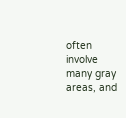often involve many gray areas, and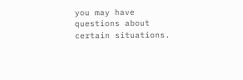you may have questions about certain situations.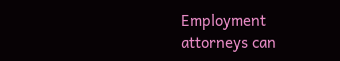Employment attorneys can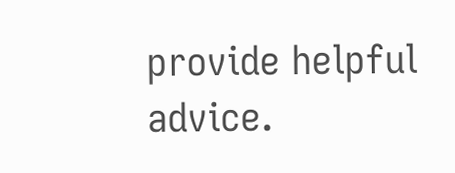provide helpful advice.